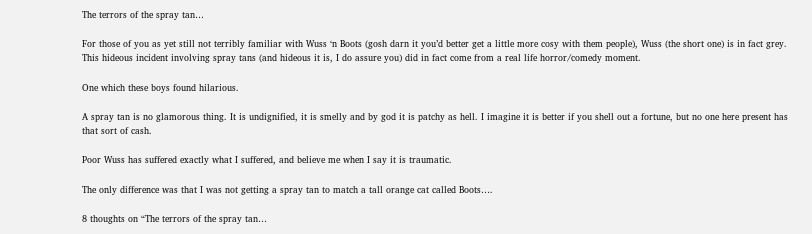The terrors of the spray tan…

For those of you as yet still not terribly familiar with Wuss ‘n Boots (gosh darn it you’d better get a little more cosy with them people), Wuss (the short one) is in fact grey. This hideous incident involving spray tans (and hideous it is, I do assure you) did in fact come from a real life horror/comedy moment.

One which these boys found hilarious.

A spray tan is no glamorous thing. It is undignified, it is smelly and by god it is patchy as hell. I imagine it is better if you shell out a fortune, but no one here present has that sort of cash.

Poor Wuss has suffered exactly what I suffered, and believe me when I say it is traumatic.

The only difference was that I was not getting a spray tan to match a tall orange cat called Boots….

8 thoughts on “The terrors of the spray tan…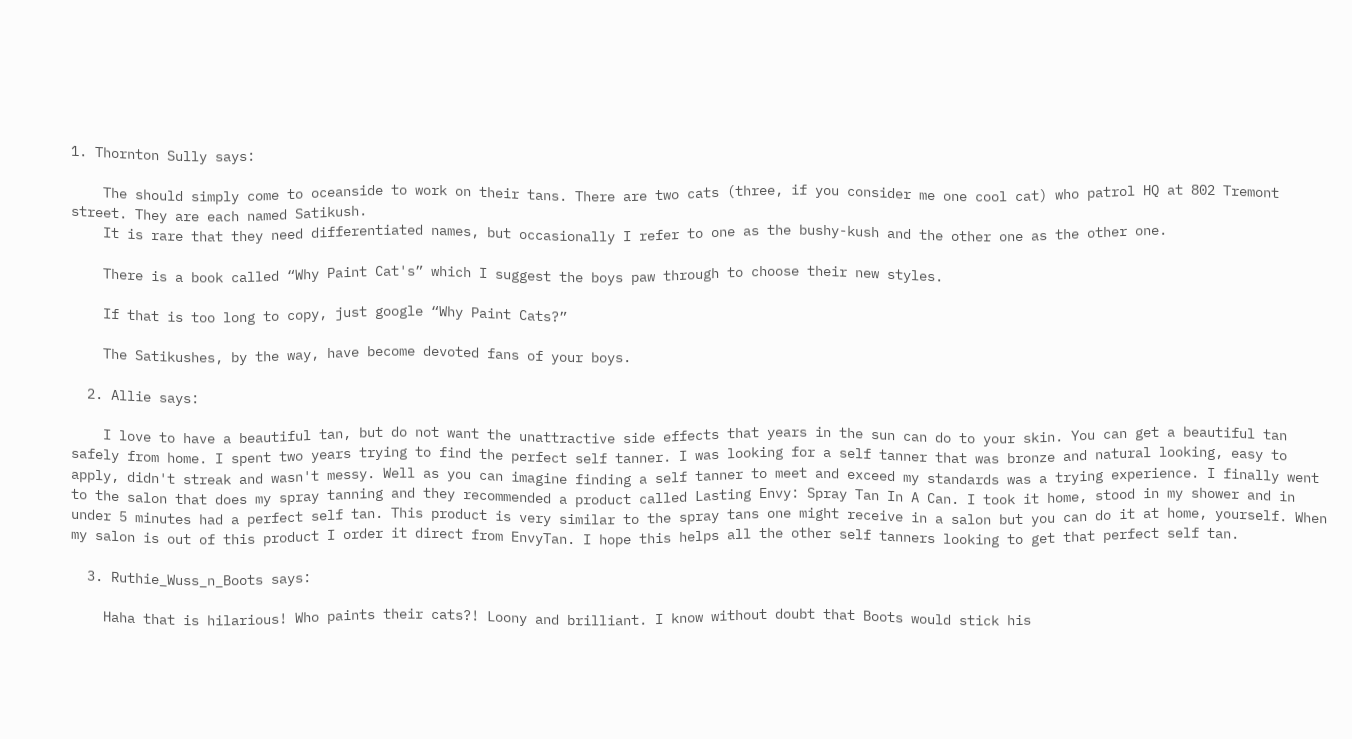1. Thornton Sully says:

    The should simply come to oceanside to work on their tans. There are two cats (three, if you consider me one cool cat) who patrol HQ at 802 Tremont street. They are each named Satikush.
    It is rare that they need differentiated names, but occasionally I refer to one as the bushy-kush and the other one as the other one.

    There is a book called “Why Paint Cat's” which I suggest the boys paw through to choose their new styles.

    If that is too long to copy, just google “Why Paint Cats?”

    The Satikushes, by the way, have become devoted fans of your boys.

  2. Allie says:

    I love to have a beautiful tan, but do not want the unattractive side effects that years in the sun can do to your skin. You can get a beautiful tan safely from home. I spent two years trying to find the perfect self tanner. I was looking for a self tanner that was bronze and natural looking, easy to apply, didn't streak and wasn't messy. Well as you can imagine finding a self tanner to meet and exceed my standards was a trying experience. I finally went to the salon that does my spray tanning and they recommended a product called Lasting Envy: Spray Tan In A Can. I took it home, stood in my shower and in under 5 minutes had a perfect self tan. This product is very similar to the spray tans one might receive in a salon but you can do it at home, yourself. When my salon is out of this product I order it direct from EnvyTan. I hope this helps all the other self tanners looking to get that perfect self tan.

  3. Ruthie_Wuss_n_Boots says:

    Haha that is hilarious! Who paints their cats?! Loony and brilliant. I know without doubt that Boots would stick his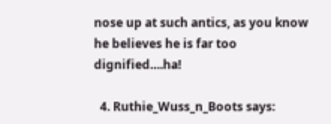nose up at such antics, as you know he believes he is far too dignified….ha!

  4. Ruthie_Wuss_n_Boots says: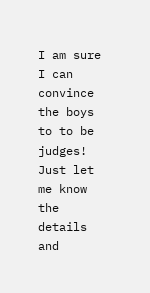I am sure I can convince the boys to to be judges! Just let me know the details and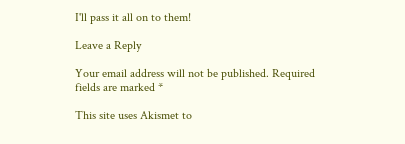I'll pass it all on to them!

Leave a Reply

Your email address will not be published. Required fields are marked *

This site uses Akismet to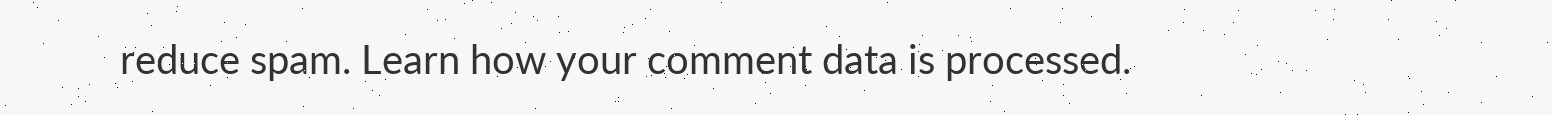reduce spam. Learn how your comment data is processed.